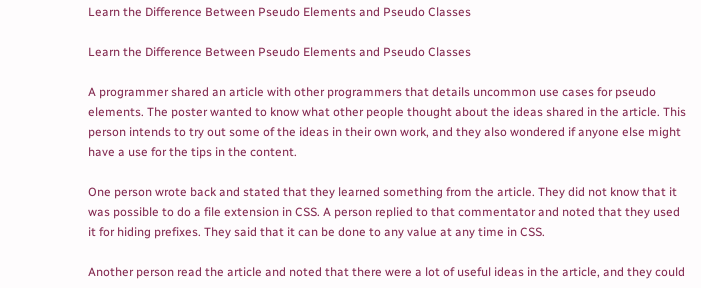Learn the Difference Between Pseudo Elements and Pseudo Classes

Learn the Difference Between Pseudo Elements and Pseudo Classes

A programmer shared an article with other programmers that details uncommon use cases for pseudo elements. The poster wanted to know what other people thought about the ideas shared in the article. This person intends to try out some of the ideas in their own work, and they also wondered if anyone else might have a use for the tips in the content.

One person wrote back and stated that they learned something from the article. They did not know that it was possible to do a file extension in CSS. A person replied to that commentator and noted that they used it for hiding prefixes. They said that it can be done to any value at any time in CSS.

Another person read the article and noted that there were a lot of useful ideas in the article, and they could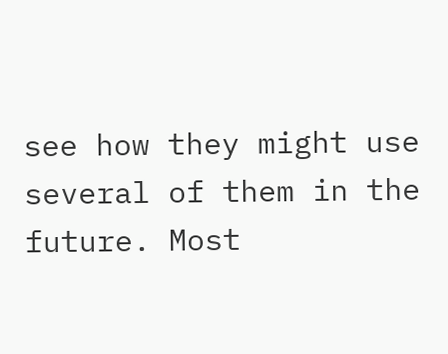see how they might use several of them in the future. Most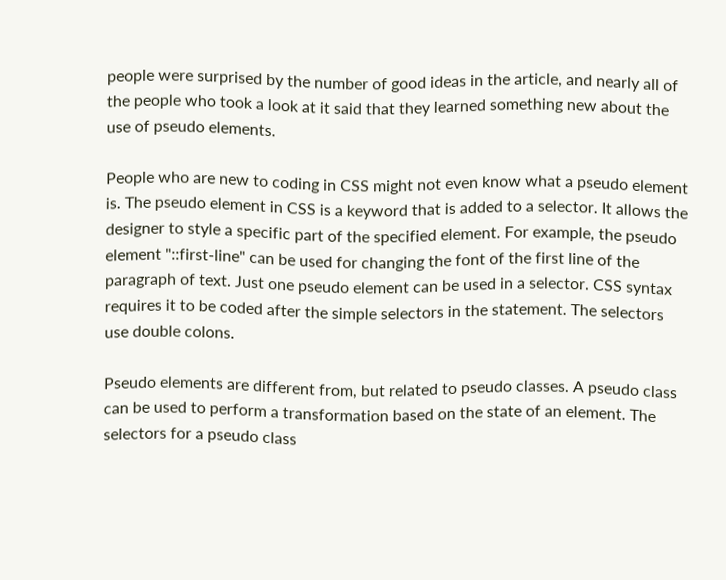people were surprised by the number of good ideas in the article, and nearly all of the people who took a look at it said that they learned something new about the use of pseudo elements.

People who are new to coding in CSS might not even know what a pseudo element is. The pseudo element in CSS is a keyword that is added to a selector. It allows the designer to style a specific part of the specified element. For example, the pseudo element "::first-line" can be used for changing the font of the first line of the paragraph of text. Just one pseudo element can be used in a selector. CSS syntax requires it to be coded after the simple selectors in the statement. The selectors use double colons.

Pseudo elements are different from, but related to pseudo classes. A pseudo class can be used to perform a transformation based on the state of an element. The selectors for a pseudo class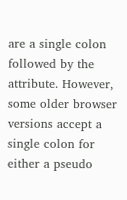are a single colon followed by the attribute. However, some older browser versions accept a single colon for either a pseudo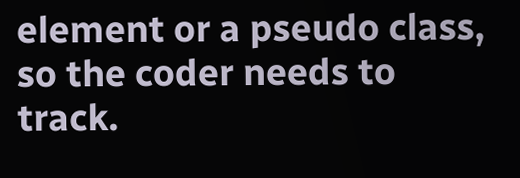element or a pseudo class, so the coder needs to track.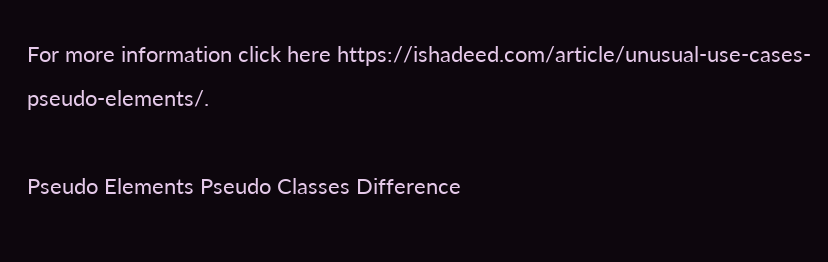For more information click here https://ishadeed.com/article/unusual-use-cases-pseudo-elements/.

Pseudo Elements Pseudo Classes Difference